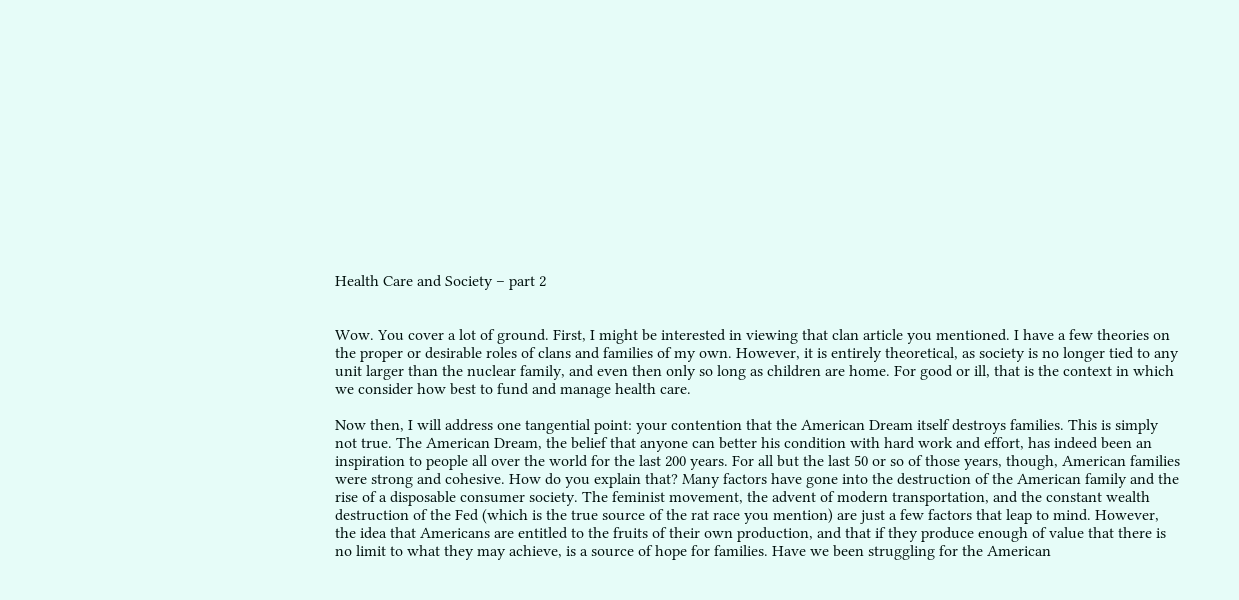Health Care and Society – part 2


Wow. You cover a lot of ground. First, I might be interested in viewing that clan article you mentioned. I have a few theories on the proper or desirable roles of clans and families of my own. However, it is entirely theoretical, as society is no longer tied to any unit larger than the nuclear family, and even then only so long as children are home. For good or ill, that is the context in which we consider how best to fund and manage health care.

Now then, I will address one tangential point: your contention that the American Dream itself destroys families. This is simply not true. The American Dream, the belief that anyone can better his condition with hard work and effort, has indeed been an inspiration to people all over the world for the last 200 years. For all but the last 50 or so of those years, though, American families were strong and cohesive. How do you explain that? Many factors have gone into the destruction of the American family and the rise of a disposable consumer society. The feminist movement, the advent of modern transportation, and the constant wealth destruction of the Fed (which is the true source of the rat race you mention) are just a few factors that leap to mind. However, the idea that Americans are entitled to the fruits of their own production, and that if they produce enough of value that there is no limit to what they may achieve, is a source of hope for families. Have we been struggling for the American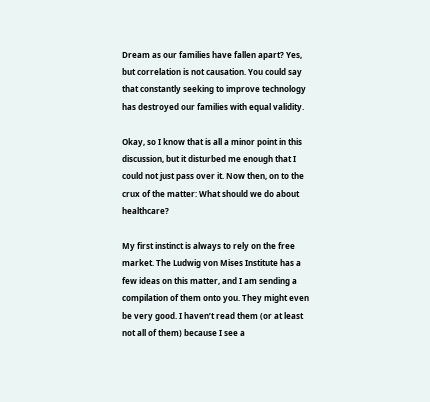Dream as our families have fallen apart? Yes, but correlation is not causation. You could say that constantly seeking to improve technology has destroyed our families with equal validity.

Okay, so I know that is all a minor point in this discussion, but it disturbed me enough that I could not just pass over it. Now then, on to the crux of the matter: What should we do about healthcare?

My first instinct is always to rely on the free market. The Ludwig von Mises Institute has a few ideas on this matter, and I am sending a compilation of them onto you. They might even be very good. I haven’t read them (or at least not all of them) because I see a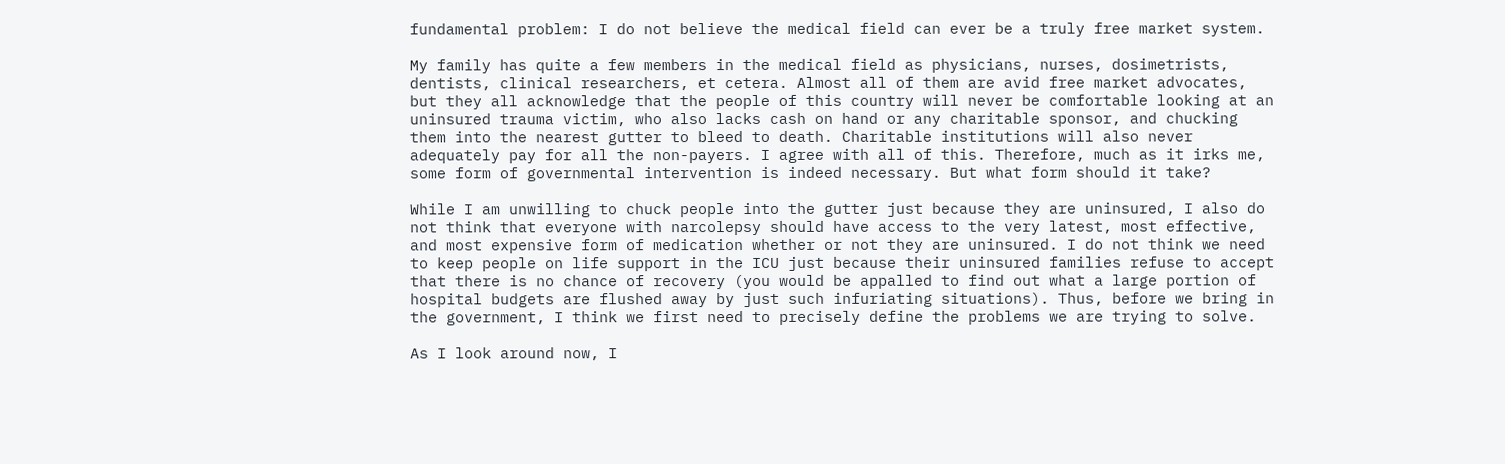fundamental problem: I do not believe the medical field can ever be a truly free market system.

My family has quite a few members in the medical field as physicians, nurses, dosimetrists, dentists, clinical researchers, et cetera. Almost all of them are avid free market advocates, but they all acknowledge that the people of this country will never be comfortable looking at an uninsured trauma victim, who also lacks cash on hand or any charitable sponsor, and chucking them into the nearest gutter to bleed to death. Charitable institutions will also never adequately pay for all the non-payers. I agree with all of this. Therefore, much as it irks me, some form of governmental intervention is indeed necessary. But what form should it take?

While I am unwilling to chuck people into the gutter just because they are uninsured, I also do not think that everyone with narcolepsy should have access to the very latest, most effective, and most expensive form of medication whether or not they are uninsured. I do not think we need to keep people on life support in the ICU just because their uninsured families refuse to accept that there is no chance of recovery (you would be appalled to find out what a large portion of hospital budgets are flushed away by just such infuriating situations). Thus, before we bring in the government, I think we first need to precisely define the problems we are trying to solve.

As I look around now, I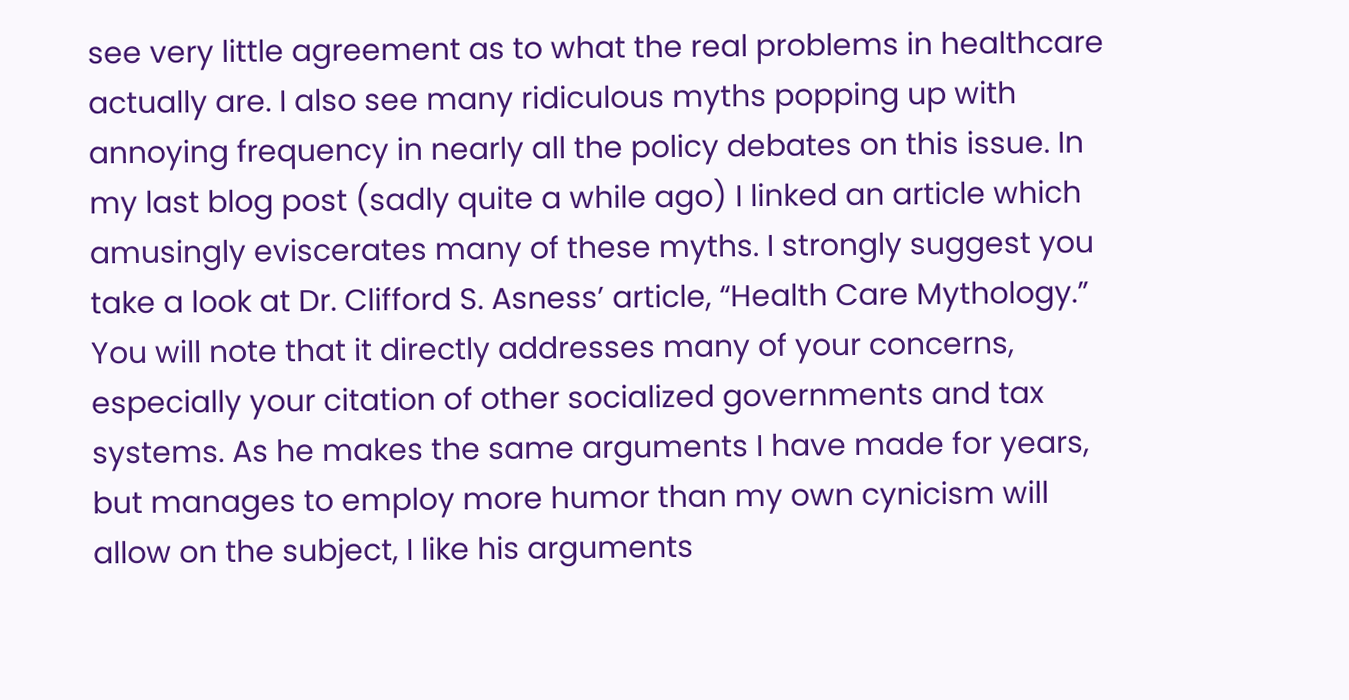see very little agreement as to what the real problems in healthcare actually are. I also see many ridiculous myths popping up with annoying frequency in nearly all the policy debates on this issue. In my last blog post (sadly quite a while ago) I linked an article which amusingly eviscerates many of these myths. I strongly suggest you take a look at Dr. Clifford S. Asness’ article, “Health Care Mythology.” You will note that it directly addresses many of your concerns, especially your citation of other socialized governments and tax systems. As he makes the same arguments I have made for years, but manages to employ more humor than my own cynicism will allow on the subject, I like his arguments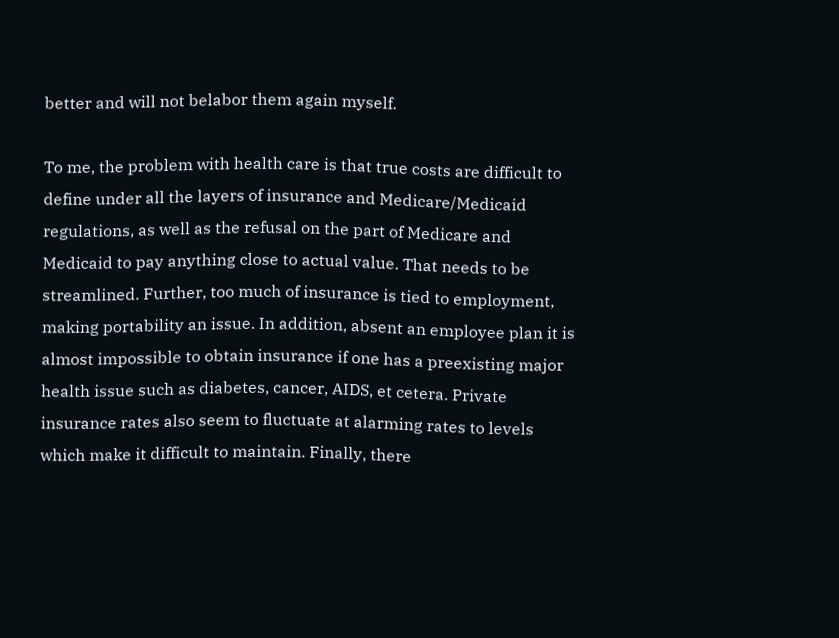better and will not belabor them again myself.

To me, the problem with health care is that true costs are difficult to define under all the layers of insurance and Medicare/Medicaid regulations, as well as the refusal on the part of Medicare and Medicaid to pay anything close to actual value. That needs to be streamlined. Further, too much of insurance is tied to employment, making portability an issue. In addition, absent an employee plan it is almost impossible to obtain insurance if one has a preexisting major health issue such as diabetes, cancer, AIDS, et cetera. Private insurance rates also seem to fluctuate at alarming rates to levels which make it difficult to maintain. Finally, there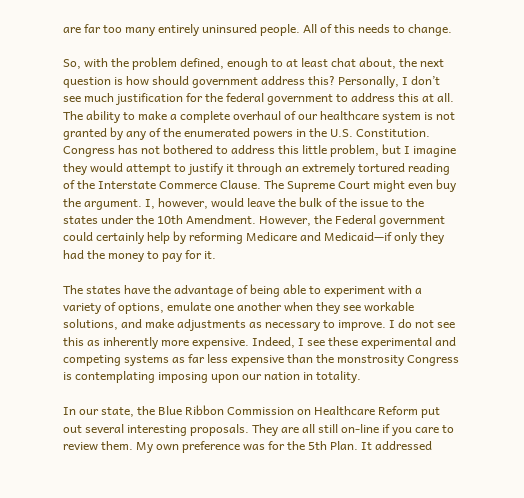are far too many entirely uninsured people. All of this needs to change.

So, with the problem defined, enough to at least chat about, the next question is how should government address this? Personally, I don’t see much justification for the federal government to address this at all. The ability to make a complete overhaul of our healthcare system is not granted by any of the enumerated powers in the U.S. Constitution. Congress has not bothered to address this little problem, but I imagine they would attempt to justify it through an extremely tortured reading of the Interstate Commerce Clause. The Supreme Court might even buy the argument. I, however, would leave the bulk of the issue to the states under the 10th Amendment. However, the Federal government could certainly help by reforming Medicare and Medicaid—if only they had the money to pay for it.

The states have the advantage of being able to experiment with a variety of options, emulate one another when they see workable solutions, and make adjustments as necessary to improve. I do not see this as inherently more expensive. Indeed, I see these experimental and competing systems as far less expensive than the monstrosity Congress is contemplating imposing upon our nation in totality.

In our state, the Blue Ribbon Commission on Healthcare Reform put out several interesting proposals. They are all still on-line if you care to review them. My own preference was for the 5th Plan. It addressed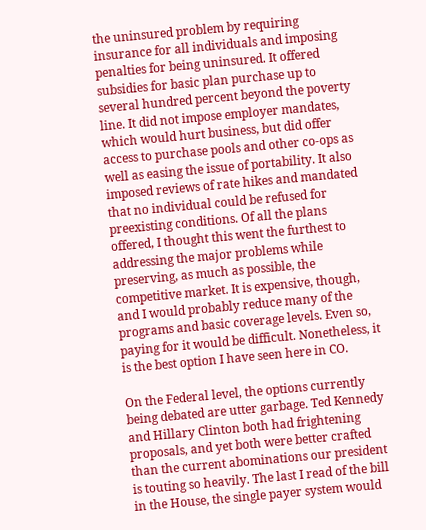the uninsured problem by requiring insurance for all individuals and imposing penalties for being uninsured. It offered subsidies for basic plan purchase up to several hundred percent beyond the poverty line. It did not impose employer mandates, which would hurt business, but did offer access to purchase pools and other co-ops as well as easing the issue of portability. It also imposed reviews of rate hikes and mandated that no individual could be refused for preexisting conditions. Of all the plans offered, I thought this went the furthest to addressing the major problems while preserving, as much as possible, the competitive market. It is expensive, though, and I would probably reduce many of the programs and basic coverage levels. Even so, paying for it would be difficult. Nonetheless, it is the best option I have seen here in CO.

On the Federal level, the options currently being debated are utter garbage. Ted Kennedy and Hillary Clinton both had frightening proposals, and yet both were better crafted than the current abominations our president is touting so heavily. The last I read of the bill in the House, the single payer system would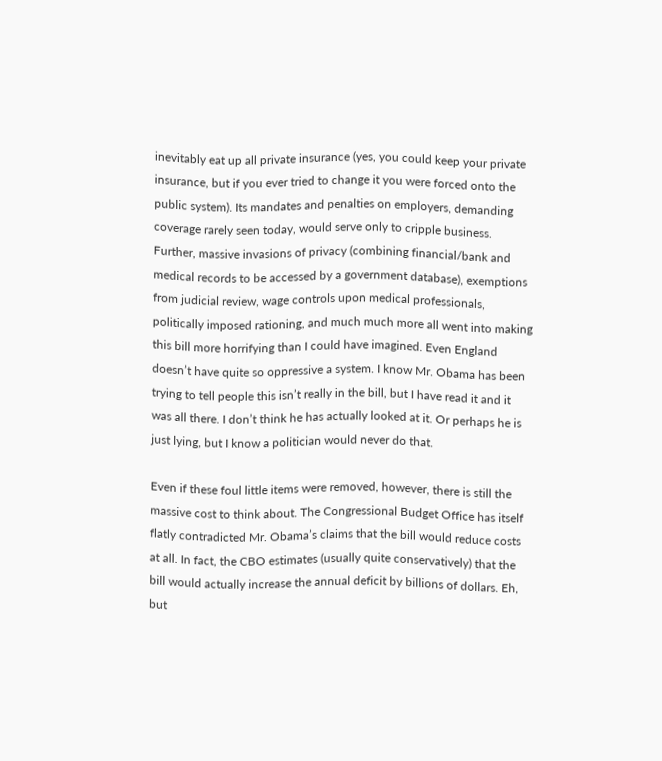inevitably eat up all private insurance (yes, you could keep your private insurance, but if you ever tried to change it you were forced onto the public system). Its mandates and penalties on employers, demanding coverage rarely seen today, would serve only to cripple business. Further, massive invasions of privacy (combining financial/bank and medical records to be accessed by a government database), exemptions from judicial review, wage controls upon medical professionals, politically imposed rationing, and much much more all went into making this bill more horrifying than I could have imagined. Even England doesn’t have quite so oppressive a system. I know Mr. Obama has been trying to tell people this isn’t really in the bill, but I have read it and it was all there. I don’t think he has actually looked at it. Or perhaps he is just lying, but I know a politician would never do that.

Even if these foul little items were removed, however, there is still the massive cost to think about. The Congressional Budget Office has itself flatly contradicted Mr. Obama’s claims that the bill would reduce costs at all. In fact, the CBO estimates (usually quite conservatively) that the bill would actually increase the annual deficit by billions of dollars. Eh, but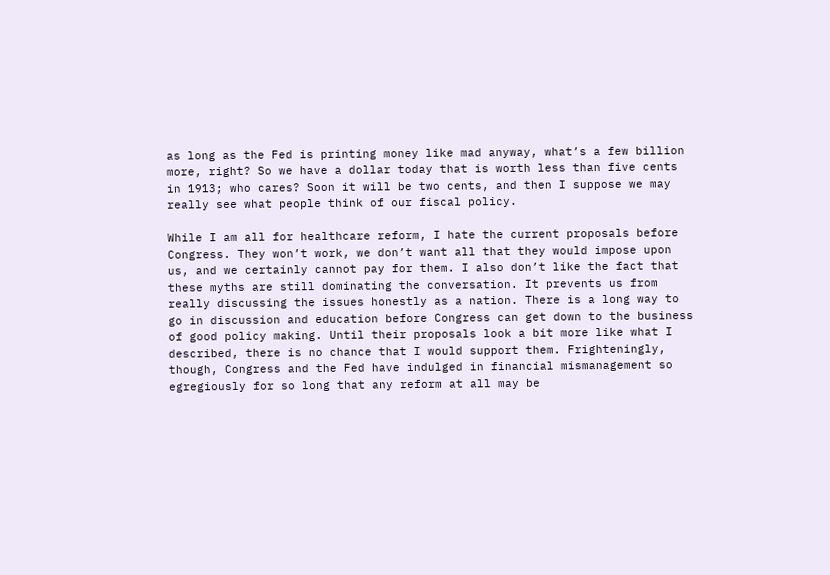as long as the Fed is printing money like mad anyway, what’s a few billion more, right? So we have a dollar today that is worth less than five cents in 1913; who cares? Soon it will be two cents, and then I suppose we may really see what people think of our fiscal policy.

While I am all for healthcare reform, I hate the current proposals before Congress. They won’t work, we don’t want all that they would impose upon us, and we certainly cannot pay for them. I also don’t like the fact that these myths are still dominating the conversation. It prevents us from really discussing the issues honestly as a nation. There is a long way to go in discussion and education before Congress can get down to the business of good policy making. Until their proposals look a bit more like what I described, there is no chance that I would support them. Frighteningly, though, Congress and the Fed have indulged in financial mismanagement so egregiously for so long that any reform at all may be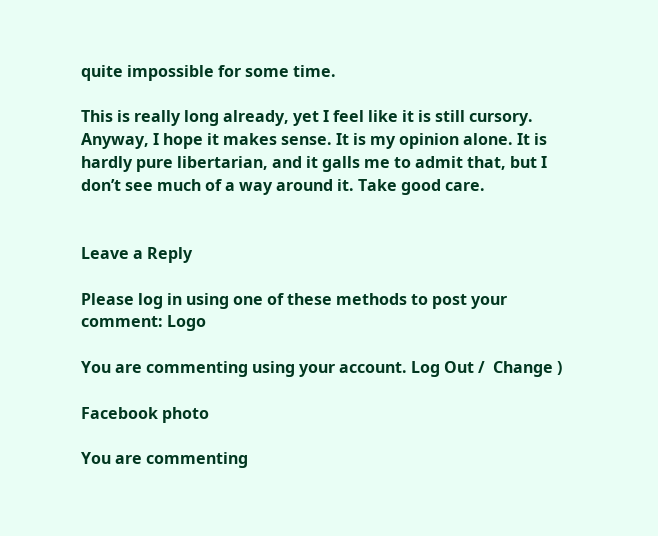quite impossible for some time.

This is really long already, yet I feel like it is still cursory. Anyway, I hope it makes sense. It is my opinion alone. It is hardly pure libertarian, and it galls me to admit that, but I don’t see much of a way around it. Take good care.


Leave a Reply

Please log in using one of these methods to post your comment: Logo

You are commenting using your account. Log Out /  Change )

Facebook photo

You are commenting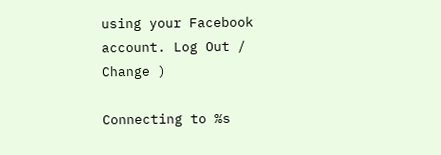using your Facebook account. Log Out /  Change )

Connecting to %s